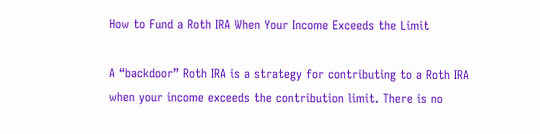How to Fund a Roth IRA When Your Income Exceeds the Limit

A “backdoor” Roth IRA is a strategy for contributing to a Roth IRA when your income exceeds the contribution limit. There is no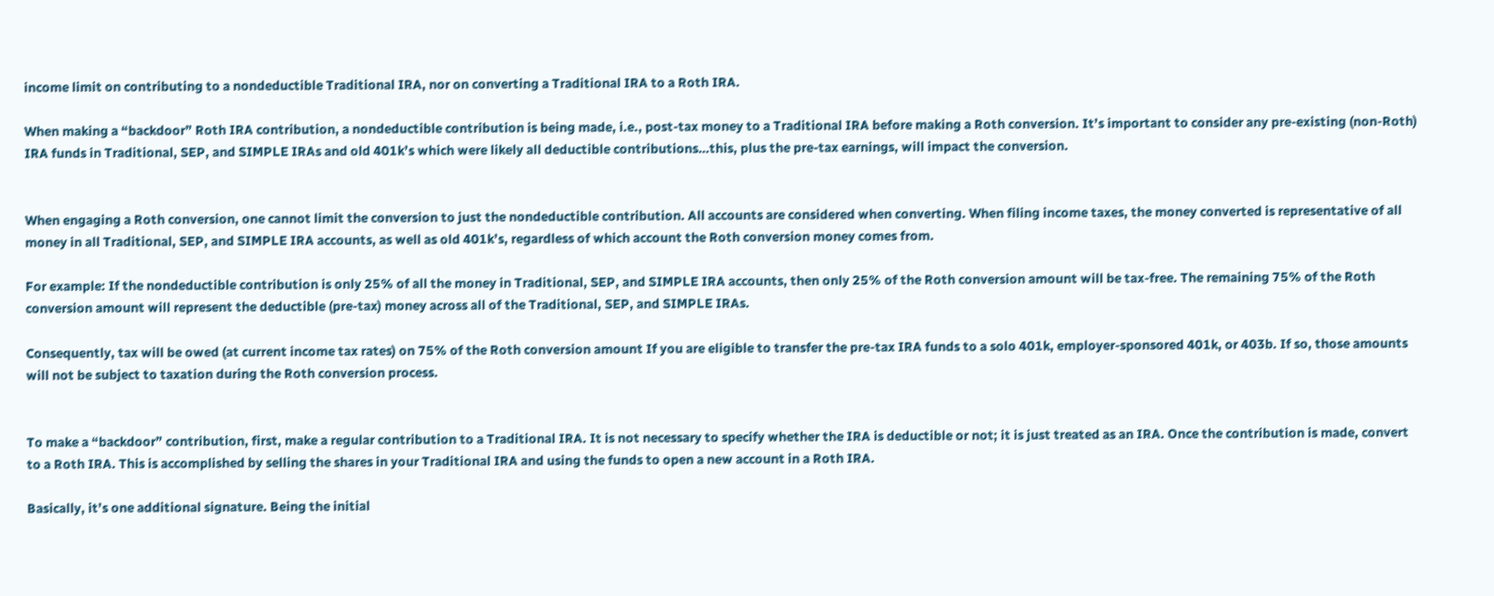income limit on contributing to a nondeductible Traditional IRA, nor on converting a Traditional IRA to a Roth IRA.

When making a “backdoor” Roth IRA contribution, a nondeductible contribution is being made, i.e., post-tax money to a Traditional IRA before making a Roth conversion. It’s important to consider any pre-existing (non-Roth) IRA funds in Traditional, SEP, and SIMPLE IRAs and old 401k’s which were likely all deductible contributions…this, plus the pre-tax earnings, will impact the conversion.


When engaging a Roth conversion, one cannot limit the conversion to just the nondeductible contribution. All accounts are considered when converting. When filing income taxes, the money converted is representative of all money in all Traditional, SEP, and SIMPLE IRA accounts, as well as old 401k’s, regardless of which account the Roth conversion money comes from.

For example: If the nondeductible contribution is only 25% of all the money in Traditional, SEP, and SIMPLE IRA accounts, then only 25% of the Roth conversion amount will be tax-free. The remaining 75% of the Roth conversion amount will represent the deductible (pre-tax) money across all of the Traditional, SEP, and SIMPLE IRAs.

Consequently, tax will be owed (at current income tax rates) on 75% of the Roth conversion amount If you are eligible to transfer the pre-tax IRA funds to a solo 401k, employer-sponsored 401k, or 403b. If so, those amounts will not be subject to taxation during the Roth conversion process.


To make a “backdoor” contribution, first, make a regular contribution to a Traditional IRA. It is not necessary to specify whether the IRA is deductible or not; it is just treated as an IRA. Once the contribution is made, convert to a Roth IRA. This is accomplished by selling the shares in your Traditional IRA and using the funds to open a new account in a Roth IRA.

Basically, it’s one additional signature. Being the initial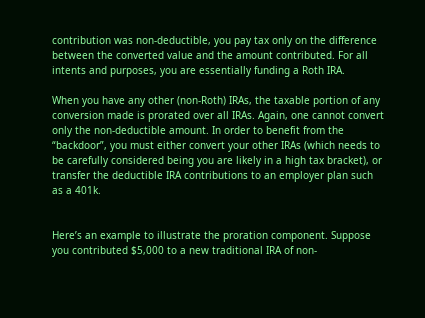contribution was non-deductible, you pay tax only on the difference between the converted value and the amount contributed. For all intents and purposes, you are essentially funding a Roth IRA.

When you have any other (non-Roth) IRAs, the taxable portion of any conversion made is prorated over all IRAs. Again, one cannot convert only the non-deductible amount. In order to benefit from the “backdoor”, you must either convert your other IRAs (which needs to be carefully considered being you are likely in a high tax bracket), or transfer the deductible IRA contributions to an employer plan such as a 401k.


Here’s an example to illustrate the proration component. Suppose you contributed $5,000 to a new traditional IRA of non-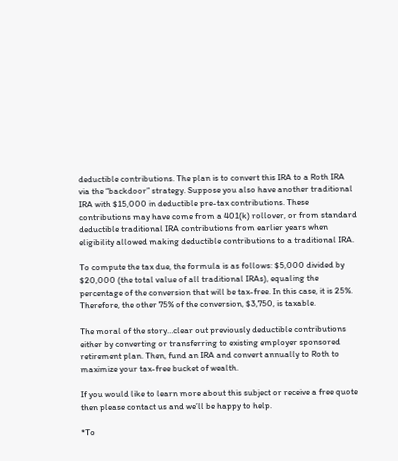deductible contributions. The plan is to convert this IRA to a Roth IRA via the “backdoor” strategy. Suppose you also have another traditional IRA with $15,000 in deductible pre-tax contributions. These contributions may have come from a 401(k) rollover, or from standard deductible traditional IRA contributions from earlier years when eligibility allowed making deductible contributions to a traditional IRA.

To compute the tax due, the formula is as follows: $5,000 divided by $20,000 (the total value of all traditional IRAs), equaling the percentage of the conversion that will be tax-free. In this case, it is 25%. Therefore, the other 75% of the conversion, $3,750, is taxable.

The moral of the story…clear out previously deductible contributions either by converting or transferring to existing employer sponsored retirement plan. Then, fund an IRA and convert annually to Roth to maximize your tax-free bucket of wealth.

If you would like to learn more about this subject or receive a free quote then please contact us and we’ll be happy to help.

*To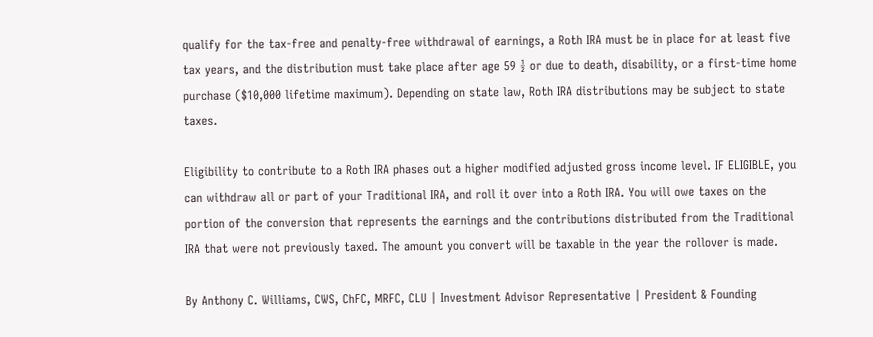qualify for the tax-free and penalty-free withdrawal of earnings, a Roth IRA must be in place for at least five tax years, and the distribution must take place after age 59 ½ or due to death, disability, or a first-time home purchase ($10,000 lifetime maximum). Depending on state law, Roth IRA distributions may be subject to state taxes.

Eligibility to contribute to a Roth IRA phases out a higher modified adjusted gross income level. IF ELIGIBLE, you can withdraw all or part of your Traditional IRA, and roll it over into a Roth IRA. You will owe taxes on the portion of the conversion that represents the earnings and the contributions distributed from the Traditional IRA that were not previously taxed. The amount you convert will be taxable in the year the rollover is made.

By Anthony C. Williams, CWS, ChFC, MRFC, CLU | Investment Advisor Representative | President & Founding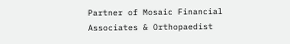Partner of Mosaic Financial Associates & Orthopaedist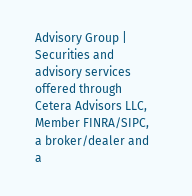Advisory Group | Securities and advisory services offered through Cetera Advisors LLC, Member FINRA/SIPC, a broker/dealer and a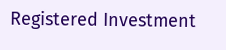Registered Investment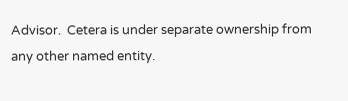Advisor.  Cetera is under separate ownership from any other named entity.